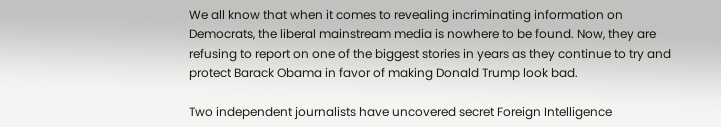We all know that when it comes to revealing incriminating information on Democrats, the liberal mainstream media is nowhere to be found. Now, they are refusing to report on one of the biggest stories in years as they continue to try and protect Barack Obama in favor of making Donald Trump look bad.

Two independent journalists have uncovered secret Foreign Intelligence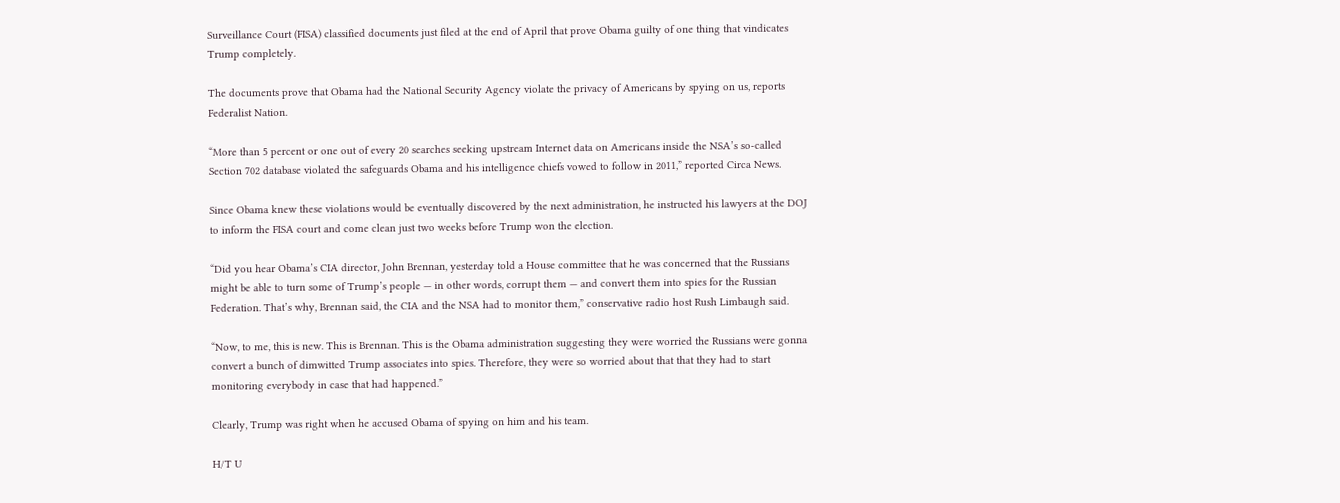Surveillance Court (FISA) classified documents just filed at the end of April that prove Obama guilty of one thing that vindicates Trump completely.

The documents prove that Obama had the National Security Agency violate the privacy of Americans by spying on us, reports Federalist Nation.

“More than 5 percent or one out of every 20 searches seeking upstream Internet data on Americans inside the NSA’s so-called Section 702 database violated the safeguards Obama and his intelligence chiefs vowed to follow in 2011,” reported Circa News.

Since Obama knew these violations would be eventually discovered by the next administration, he instructed his lawyers at the DOJ to inform the FISA court and come clean just two weeks before Trump won the election.

“Did you hear Obama’s CIA director, John Brennan, yesterday told a House committee that he was concerned that the Russians might be able to turn some of Trump’s people — in other words, corrupt them — and convert them into spies for the Russian Federation. That’s why, Brennan said, the CIA and the NSA had to monitor them,” conservative radio host Rush Limbaugh said.

“Now, to me, this is new. This is Brennan. This is the Obama administration suggesting they were worried the Russians were gonna convert a bunch of dimwitted Trump associates into spies. Therefore, they were so worried about that that they had to start monitoring everybody in case that had happened.”

Clearly, Trump was right when he accused Obama of spying on him and his team.

H/T U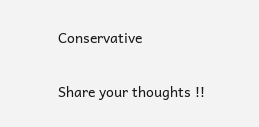Conservative

Share your thoughts !!